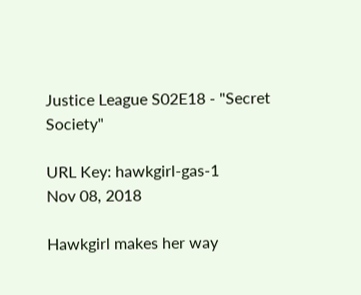Justice League S02E18 - "Secret Society"

URL Key: hawkgirl-gas-1
Nov 08, 2018

Hawkgirl makes her way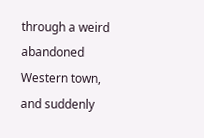through a weird abandoned Western town, and suddenly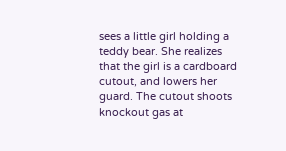sees a little girl holding a teddy bear. She realizes that the girl is a cardboard cutout, and lowers her guard. The cutout shoots knockout gas at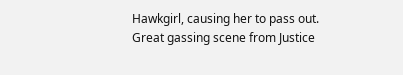Hawkgirl, causing her to pass out. Great gassing scene from Justice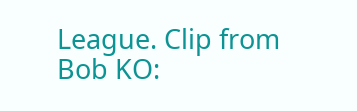League. Clip from Bob KO: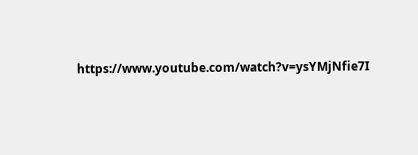https://www.youtube.com/watch?v=ysYMjNfie7I